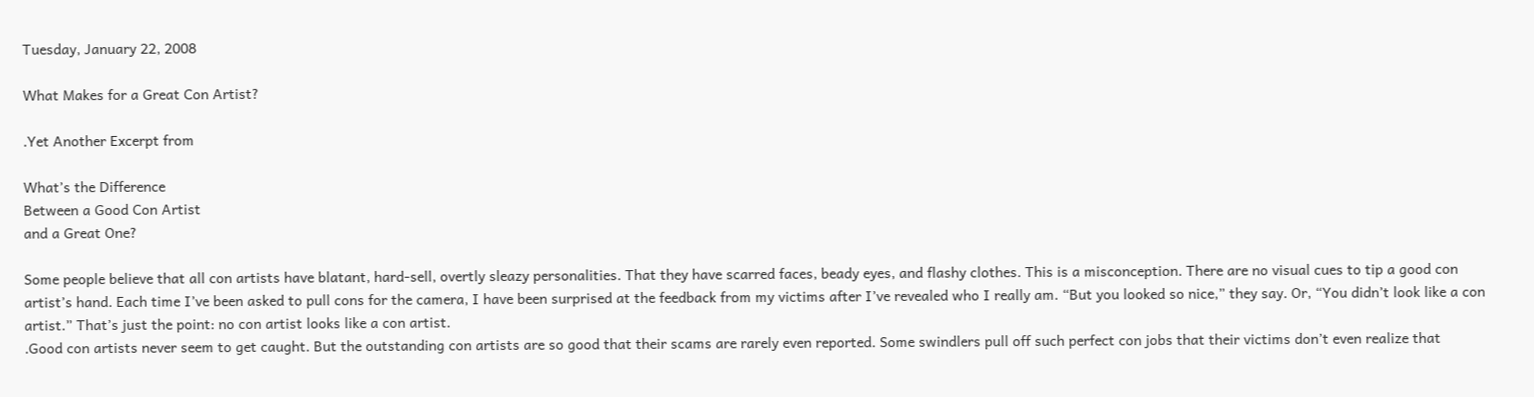Tuesday, January 22, 2008

What Makes for a Great Con Artist?

.Yet Another Excerpt from

What’s the Difference
Between a Good Con Artist
and a Great One?

Some people believe that all con artists have blatant, hard-sell, overtly sleazy personalities. That they have scarred faces, beady eyes, and flashy clothes. This is a misconception. There are no visual cues to tip a good con artist’s hand. Each time I’ve been asked to pull cons for the camera, I have been surprised at the feedback from my victims after I’ve revealed who I really am. “But you looked so nice,” they say. Or, “You didn’t look like a con artist.” That’s just the point: no con artist looks like a con artist.
.Good con artists never seem to get caught. But the outstanding con artists are so good that their scams are rarely even reported. Some swindlers pull off such perfect con jobs that their victims don’t even realize that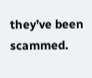they’ve been scammed.